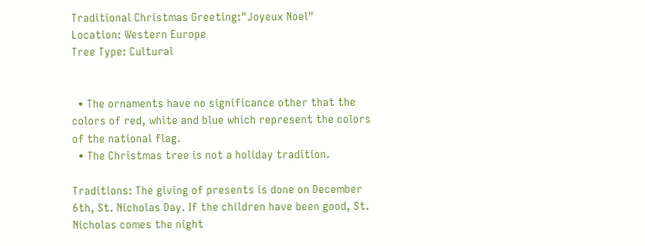Traditional Christmas Greeting:"Joyeux Noel"
Location: Western Europe
Tree Type: Cultural


  • The ornaments have no significance other that the colors of red, white and blue which represent the colors of the national flag.
  • The Christmas tree is not a holiday tradition.

Traditions: The giving of presents is done on December 6th, St. Nicholas Day. If the children have been good, St. Nicholas comes the night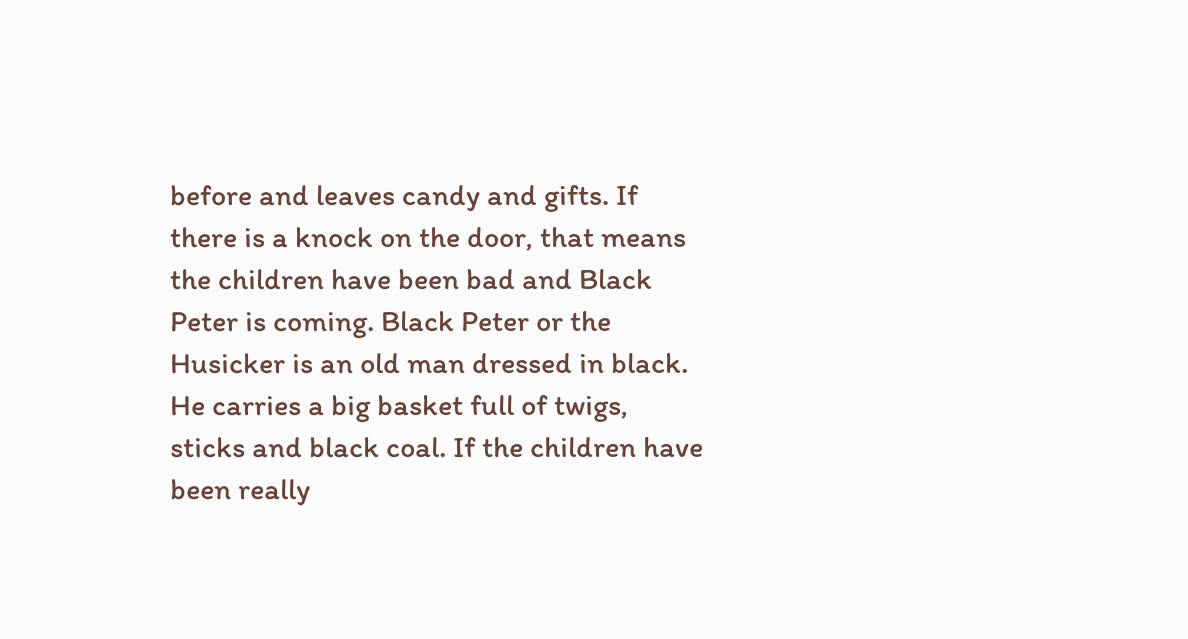before and leaves candy and gifts. If there is a knock on the door, that means the children have been bad and Black Peter is coming. Black Peter or the Husicker is an old man dressed in black. He carries a big basket full of twigs, sticks and black coal. If the children have been really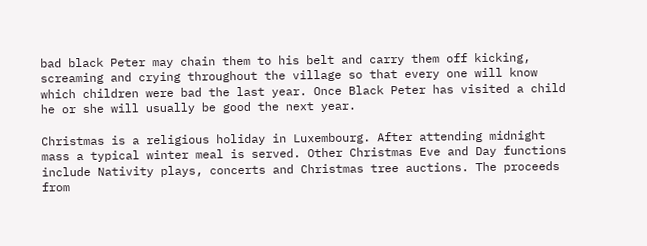bad black Peter may chain them to his belt and carry them off kicking, screaming and crying throughout the village so that every one will know which children were bad the last year. Once Black Peter has visited a child he or she will usually be good the next year.

Christmas is a religious holiday in Luxembourg. After attending midnight mass a typical winter meal is served. Other Christmas Eve and Day functions include Nativity plays, concerts and Christmas tree auctions. The proceeds from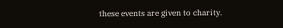these events are given to charity.